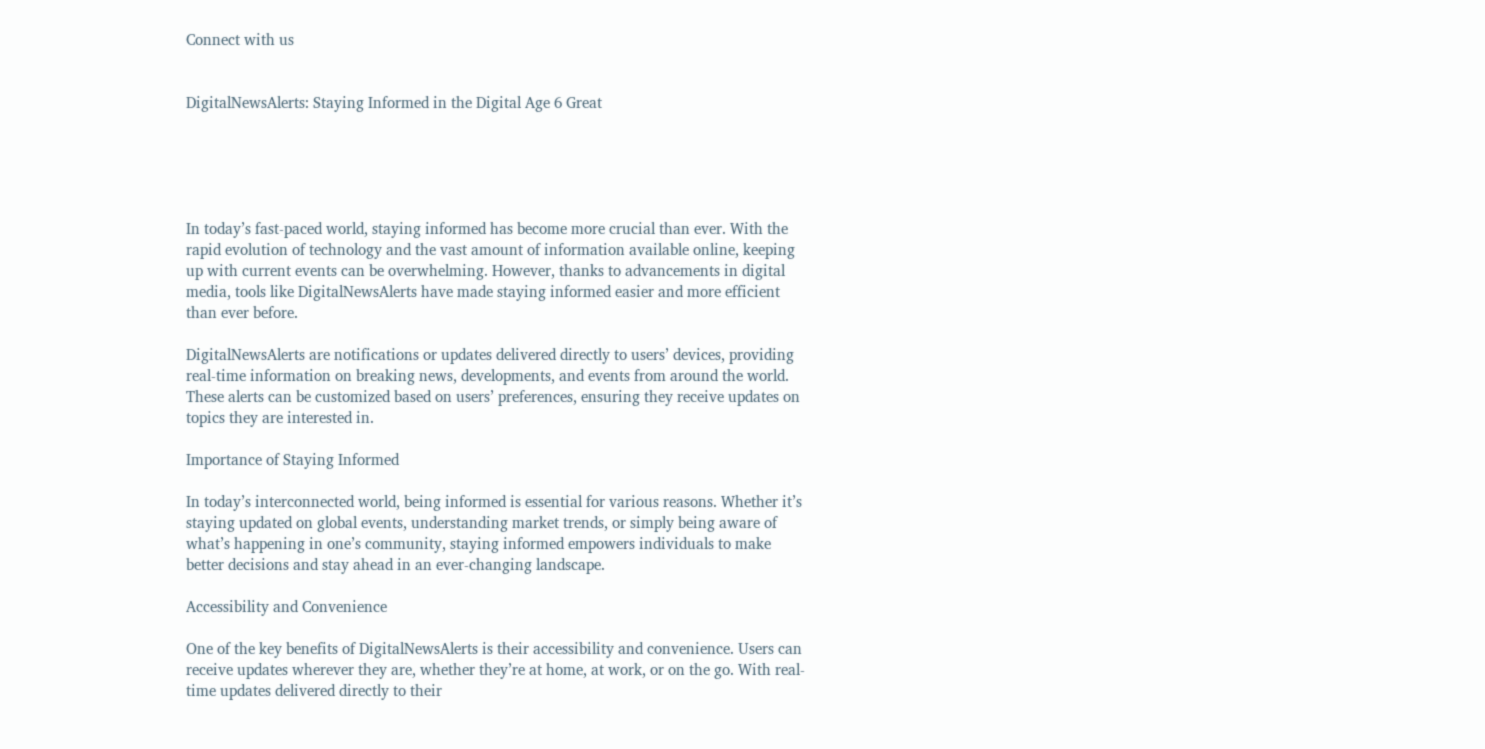Connect with us


DigitalNewsAlerts: Staying Informed in the Digital Age 6 Great





In today’s fast-paced world, staying informed has become more crucial than ever. With the rapid evolution of technology and the vast amount of information available online, keeping up with current events can be overwhelming. However, thanks to advancements in digital media, tools like DigitalNewsAlerts have made staying informed easier and more efficient than ever before.

DigitalNewsAlerts are notifications or updates delivered directly to users’ devices, providing real-time information on breaking news, developments, and events from around the world. These alerts can be customized based on users’ preferences, ensuring they receive updates on topics they are interested in.

Importance of Staying Informed

In today’s interconnected world, being informed is essential for various reasons. Whether it’s staying updated on global events, understanding market trends, or simply being aware of what’s happening in one’s community, staying informed empowers individuals to make better decisions and stay ahead in an ever-changing landscape.

Accessibility and Convenience

One of the key benefits of DigitalNewsAlerts is their accessibility and convenience. Users can receive updates wherever they are, whether they’re at home, at work, or on the go. With real-time updates delivered directly to their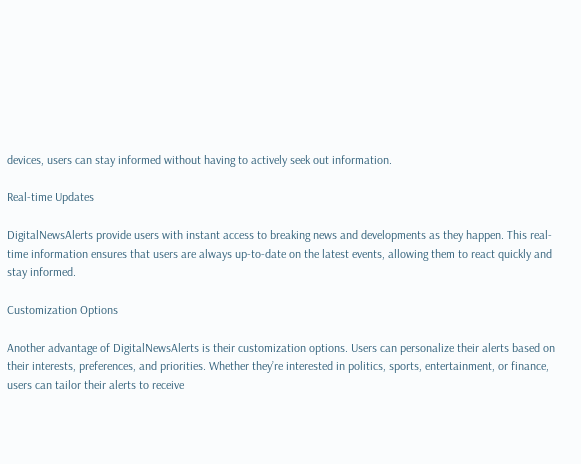devices, users can stay informed without having to actively seek out information.

Real-time Updates

DigitalNewsAlerts provide users with instant access to breaking news and developments as they happen. This real-time information ensures that users are always up-to-date on the latest events, allowing them to react quickly and stay informed.

Customization Options

Another advantage of DigitalNewsAlerts is their customization options. Users can personalize their alerts based on their interests, preferences, and priorities. Whether they’re interested in politics, sports, entertainment, or finance, users can tailor their alerts to receive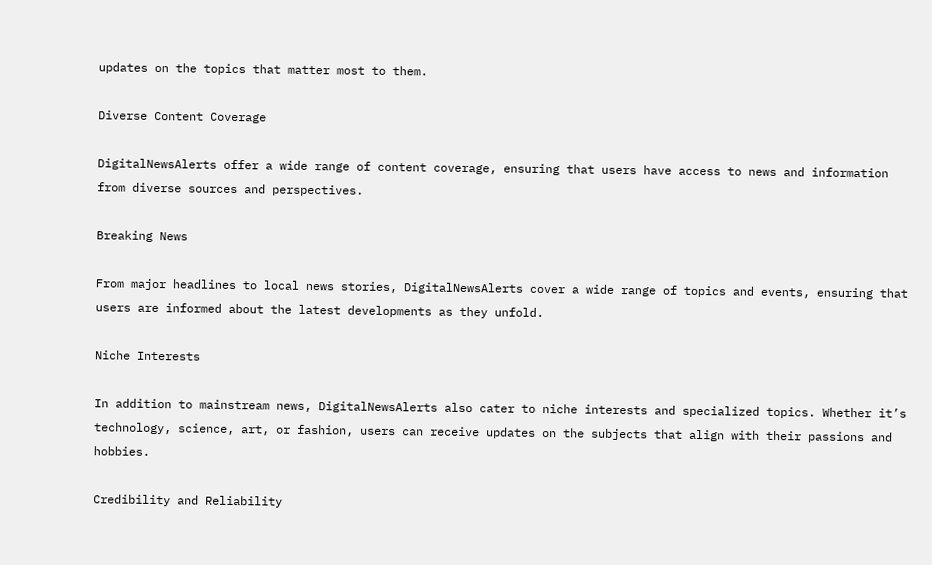updates on the topics that matter most to them.

Diverse Content Coverage

DigitalNewsAlerts offer a wide range of content coverage, ensuring that users have access to news and information from diverse sources and perspectives.

Breaking News

From major headlines to local news stories, DigitalNewsAlerts cover a wide range of topics and events, ensuring that users are informed about the latest developments as they unfold.

Niche Interests

In addition to mainstream news, DigitalNewsAlerts also cater to niche interests and specialized topics. Whether it’s technology, science, art, or fashion, users can receive updates on the subjects that align with their passions and hobbies.

Credibility and Reliability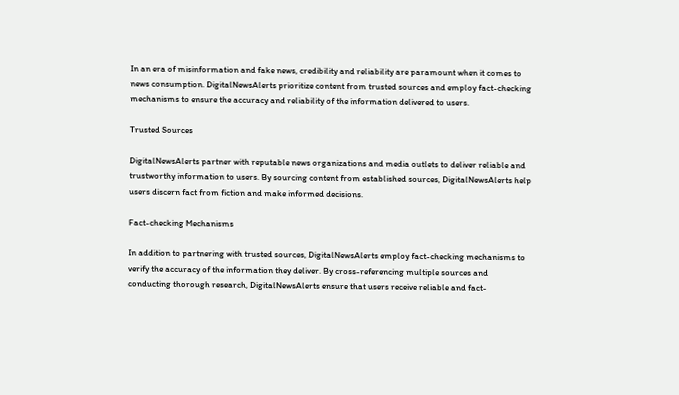In an era of misinformation and fake news, credibility and reliability are paramount when it comes to news consumption. DigitalNewsAlerts prioritize content from trusted sources and employ fact-checking mechanisms to ensure the accuracy and reliability of the information delivered to users.

Trusted Sources

DigitalNewsAlerts partner with reputable news organizations and media outlets to deliver reliable and trustworthy information to users. By sourcing content from established sources, DigitalNewsAlerts help users discern fact from fiction and make informed decisions.

Fact-checking Mechanisms

In addition to partnering with trusted sources, DigitalNewsAlerts employ fact-checking mechanisms to verify the accuracy of the information they deliver. By cross-referencing multiple sources and conducting thorough research, DigitalNewsAlerts ensure that users receive reliable and fact-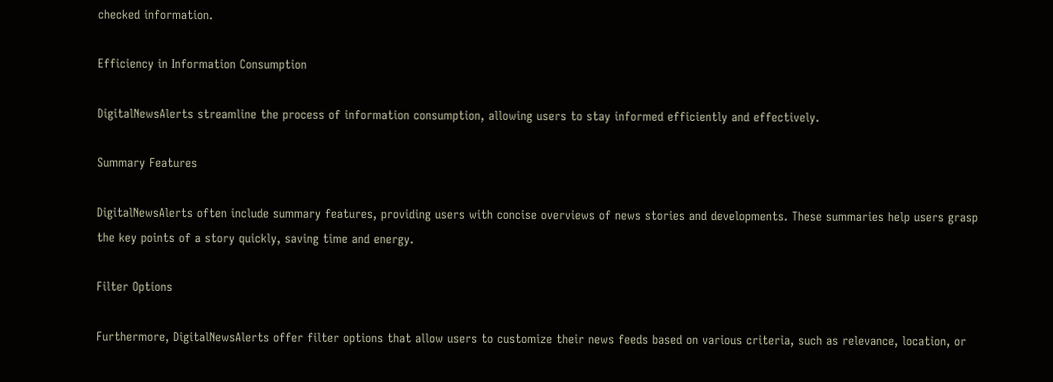checked information.

Efficiency in Information Consumption

DigitalNewsAlerts streamline the process of information consumption, allowing users to stay informed efficiently and effectively.

Summary Features

DigitalNewsAlerts often include summary features, providing users with concise overviews of news stories and developments. These summaries help users grasp the key points of a story quickly, saving time and energy.

Filter Options

Furthermore, DigitalNewsAlerts offer filter options that allow users to customize their news feeds based on various criteria, such as relevance, location, or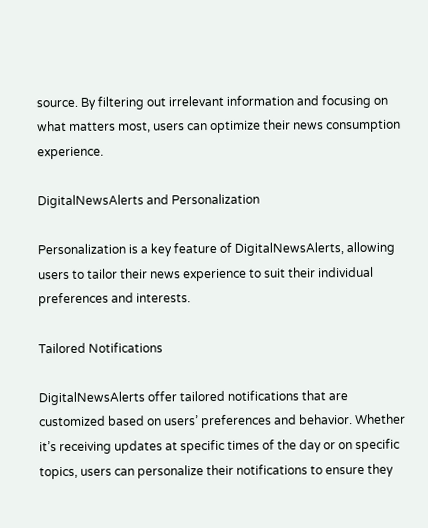source. By filtering out irrelevant information and focusing on what matters most, users can optimize their news consumption experience.

DigitalNewsAlerts and Personalization

Personalization is a key feature of DigitalNewsAlerts, allowing users to tailor their news experience to suit their individual preferences and interests.

Tailored Notifications

DigitalNewsAlerts offer tailored notifications that are customized based on users’ preferences and behavior. Whether it’s receiving updates at specific times of the day or on specific topics, users can personalize their notifications to ensure they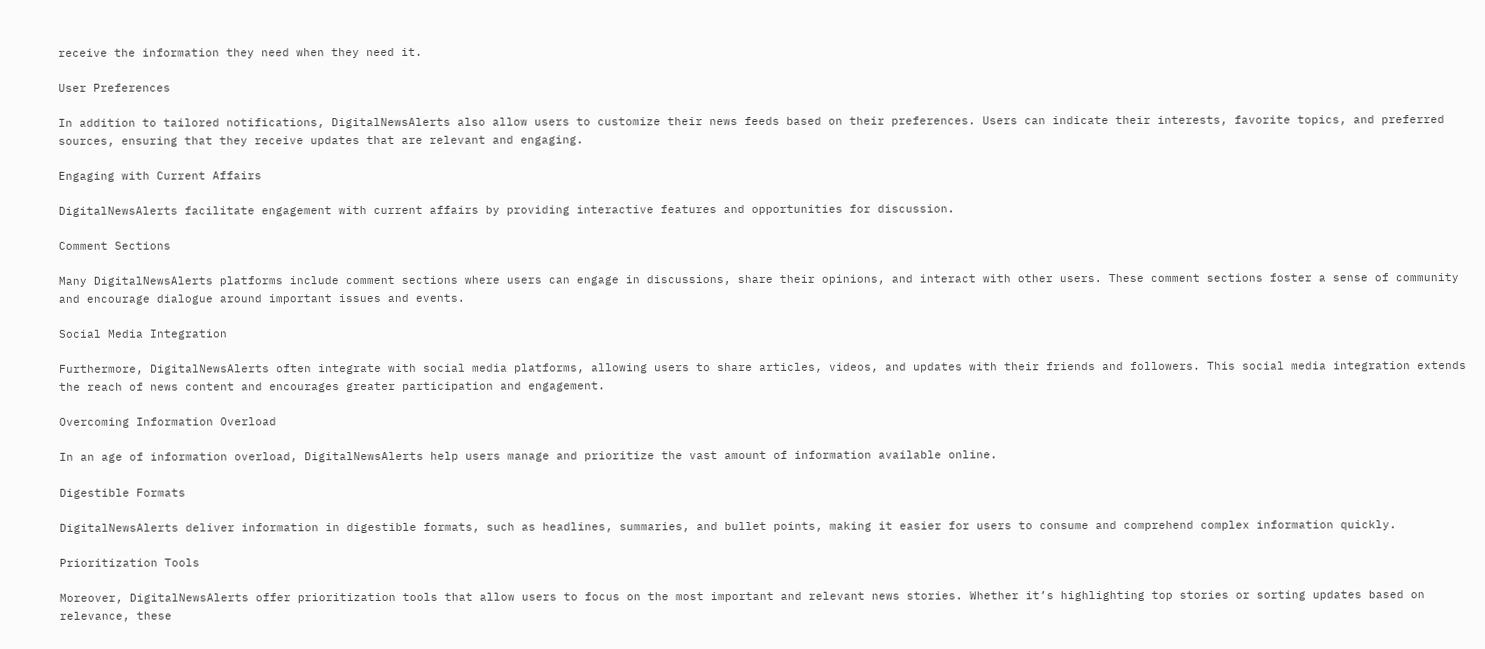receive the information they need when they need it.

User Preferences

In addition to tailored notifications, DigitalNewsAlerts also allow users to customize their news feeds based on their preferences. Users can indicate their interests, favorite topics, and preferred sources, ensuring that they receive updates that are relevant and engaging.

Engaging with Current Affairs

DigitalNewsAlerts facilitate engagement with current affairs by providing interactive features and opportunities for discussion.

Comment Sections

Many DigitalNewsAlerts platforms include comment sections where users can engage in discussions, share their opinions, and interact with other users. These comment sections foster a sense of community and encourage dialogue around important issues and events.

Social Media Integration

Furthermore, DigitalNewsAlerts often integrate with social media platforms, allowing users to share articles, videos, and updates with their friends and followers. This social media integration extends the reach of news content and encourages greater participation and engagement.

Overcoming Information Overload

In an age of information overload, DigitalNewsAlerts help users manage and prioritize the vast amount of information available online.

Digestible Formats

DigitalNewsAlerts deliver information in digestible formats, such as headlines, summaries, and bullet points, making it easier for users to consume and comprehend complex information quickly.

Prioritization Tools

Moreover, DigitalNewsAlerts offer prioritization tools that allow users to focus on the most important and relevant news stories. Whether it’s highlighting top stories or sorting updates based on relevance, these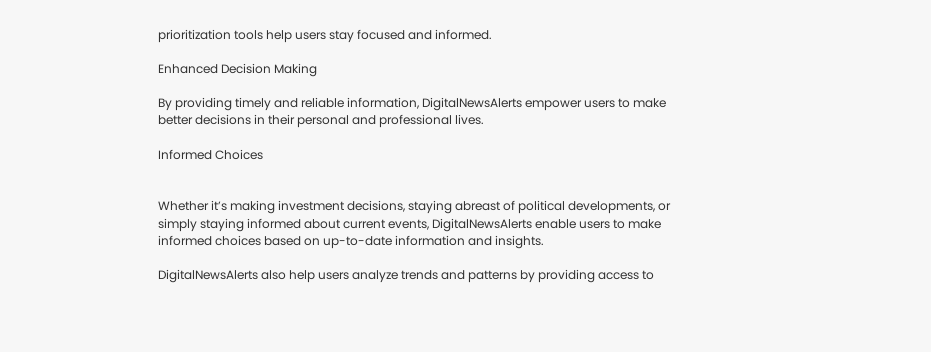prioritization tools help users stay focused and informed.

Enhanced Decision Making

By providing timely and reliable information, DigitalNewsAlerts empower users to make better decisions in their personal and professional lives.

Informed Choices


Whether it’s making investment decisions, staying abreast of political developments, or simply staying informed about current events, DigitalNewsAlerts enable users to make informed choices based on up-to-date information and insights.

DigitalNewsAlerts also help users analyze trends and patterns by providing access to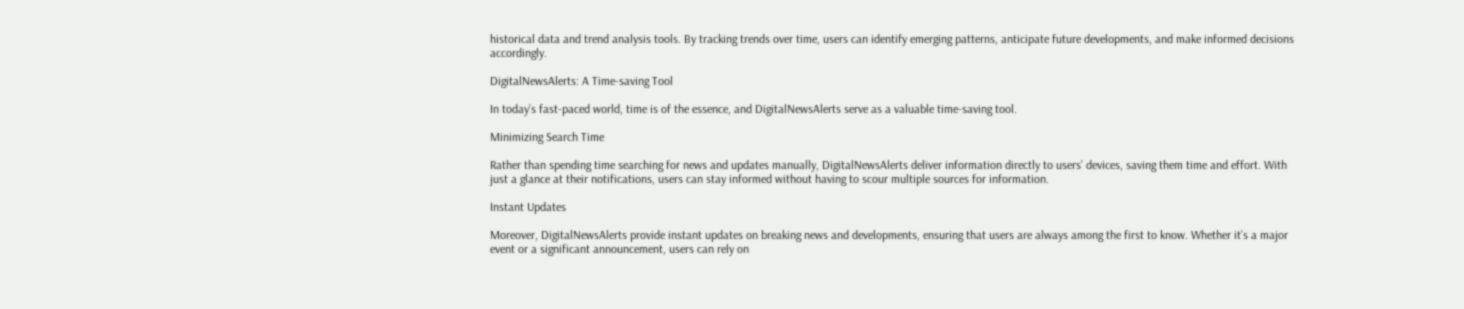historical data and trend analysis tools. By tracking trends over time, users can identify emerging patterns, anticipate future developments, and make informed decisions accordingly.

DigitalNewsAlerts: A Time-saving Tool

In today’s fast-paced world, time is of the essence, and DigitalNewsAlerts serve as a valuable time-saving tool.

Minimizing Search Time

Rather than spending time searching for news and updates manually, DigitalNewsAlerts deliver information directly to users’ devices, saving them time and effort. With just a glance at their notifications, users can stay informed without having to scour multiple sources for information.

Instant Updates

Moreover, DigitalNewsAlerts provide instant updates on breaking news and developments, ensuring that users are always among the first to know. Whether it’s a major event or a significant announcement, users can rely on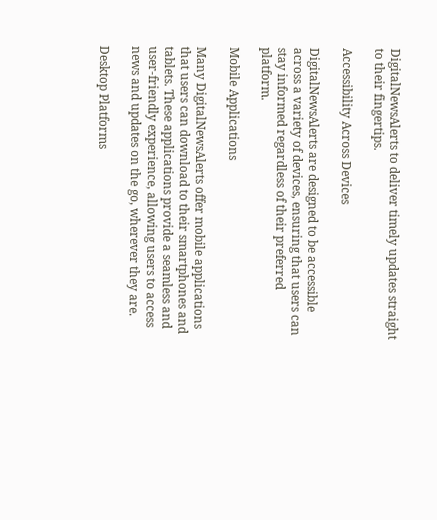DigitalNewsAlerts to deliver timely updates straight to their fingertips.

Accessibility Across Devices

DigitalNewsAlerts are designed to be accessible across a variety of devices, ensuring that users can stay informed regardless of their preferred platform.

Mobile Applications

Many DigitalNewsAlerts offer mobile applications that users can download to their smartphones and tablets. These applications provide a seamless and user-friendly experience, allowing users to access news and updates on the go, wherever they are.

Desktop Platforms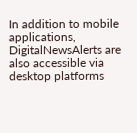In addition to mobile applications, DigitalNewsAlerts are also accessible via desktop platforms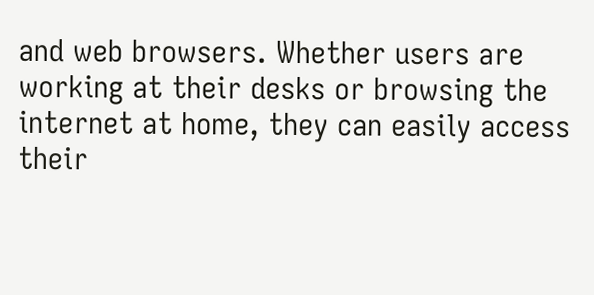and web browsers. Whether users are working at their desks or browsing the internet at home, they can easily access their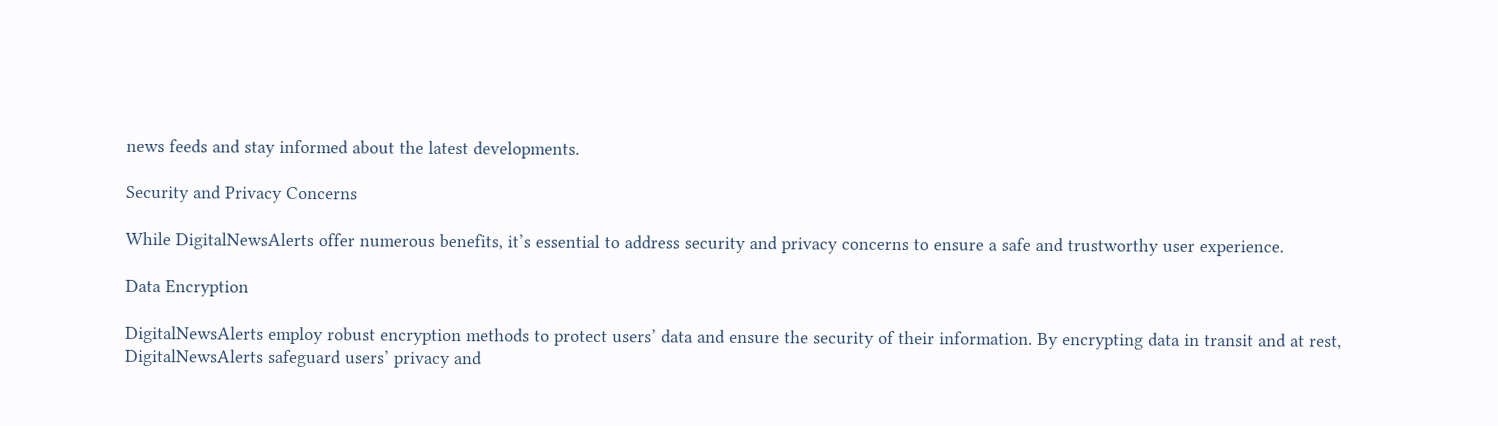news feeds and stay informed about the latest developments.

Security and Privacy Concerns

While DigitalNewsAlerts offer numerous benefits, it’s essential to address security and privacy concerns to ensure a safe and trustworthy user experience.

Data Encryption

DigitalNewsAlerts employ robust encryption methods to protect users’ data and ensure the security of their information. By encrypting data in transit and at rest, DigitalNewsAlerts safeguard users’ privacy and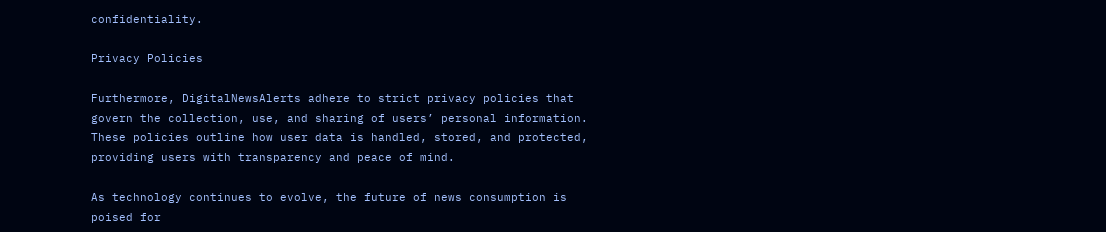confidentiality.

Privacy Policies

Furthermore, DigitalNewsAlerts adhere to strict privacy policies that govern the collection, use, and sharing of users’ personal information. These policies outline how user data is handled, stored, and protected, providing users with transparency and peace of mind.

As technology continues to evolve, the future of news consumption is poised for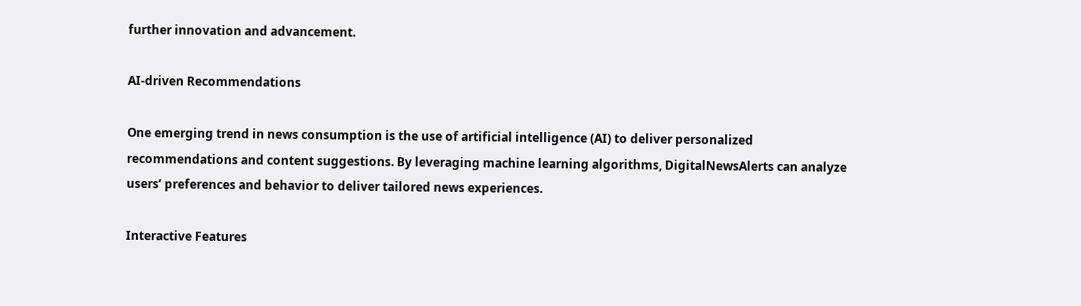further innovation and advancement.

AI-driven Recommendations

One emerging trend in news consumption is the use of artificial intelligence (AI) to deliver personalized recommendations and content suggestions. By leveraging machine learning algorithms, DigitalNewsAlerts can analyze users’ preferences and behavior to deliver tailored news experiences.

Interactive Features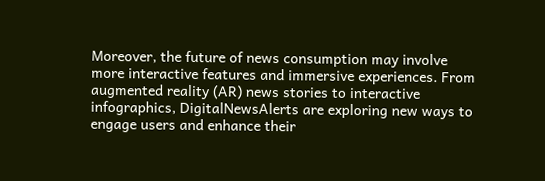Moreover, the future of news consumption may involve more interactive features and immersive experiences. From augmented reality (AR) news stories to interactive infographics, DigitalNewsAlerts are exploring new ways to engage users and enhance their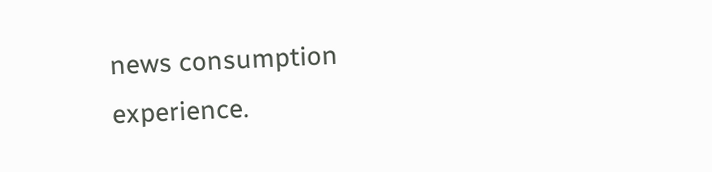news consumption experience.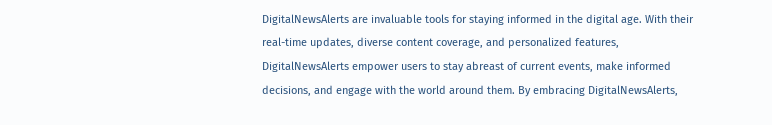DigitalNewsAlerts are invaluable tools for staying informed in the digital age. With their real-time updates, diverse content coverage, and personalized features, DigitalNewsAlerts empower users to stay abreast of current events, make informed decisions, and engage with the world around them. By embracing DigitalNewsAlerts,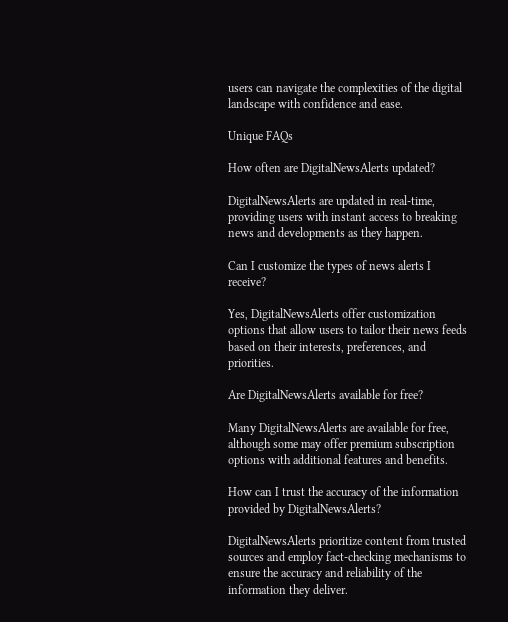users can navigate the complexities of the digital landscape with confidence and ease.

Unique FAQs

How often are DigitalNewsAlerts updated?

DigitalNewsAlerts are updated in real-time, providing users with instant access to breaking news and developments as they happen.

Can I customize the types of news alerts I receive?

Yes, DigitalNewsAlerts offer customization options that allow users to tailor their news feeds based on their interests, preferences, and priorities.

Are DigitalNewsAlerts available for free?

Many DigitalNewsAlerts are available for free, although some may offer premium subscription options with additional features and benefits.

How can I trust the accuracy of the information provided by DigitalNewsAlerts?

DigitalNewsAlerts prioritize content from trusted sources and employ fact-checking mechanisms to ensure the accuracy and reliability of the information they deliver.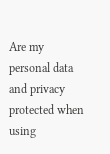Are my personal data and privacy protected when using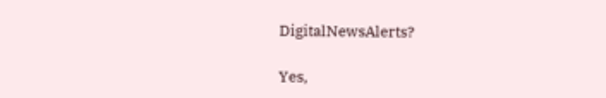DigitalNewsAlerts?

Yes,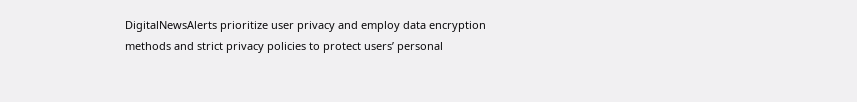DigitalNewsAlerts prioritize user privacy and employ data encryption methods and strict privacy policies to protect users’ personal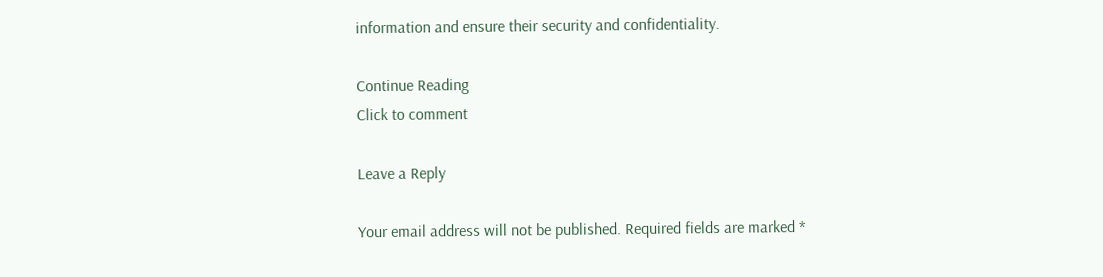information and ensure their security and confidentiality.

Continue Reading
Click to comment

Leave a Reply

Your email address will not be published. Required fields are marked *